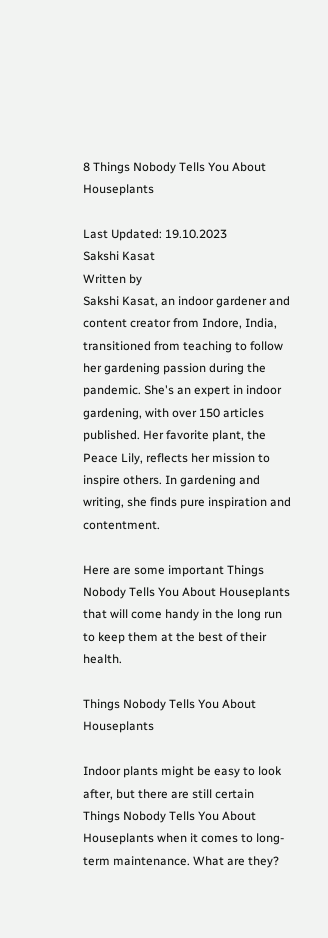8 Things Nobody Tells You About Houseplants

Last Updated: 19.10.2023
Sakshi Kasat
Written by
Sakshi Kasat, an indoor gardener and content creator from Indore, India, transitioned from teaching to follow her gardening passion during the pandemic. She's an expert in indoor gardening, with over 150 articles published. Her favorite plant, the Peace Lily, reflects her mission to inspire others. In gardening and writing, she finds pure inspiration and contentment.

Here are some important Things Nobody Tells You About Houseplants that will come handy in the long run to keep them at the best of their health.

Things Nobody Tells You About Houseplants

Indoor plants might be easy to look after, but there are still certain Things Nobody Tells You About Houseplants when it comes to long-term maintenance. What are they?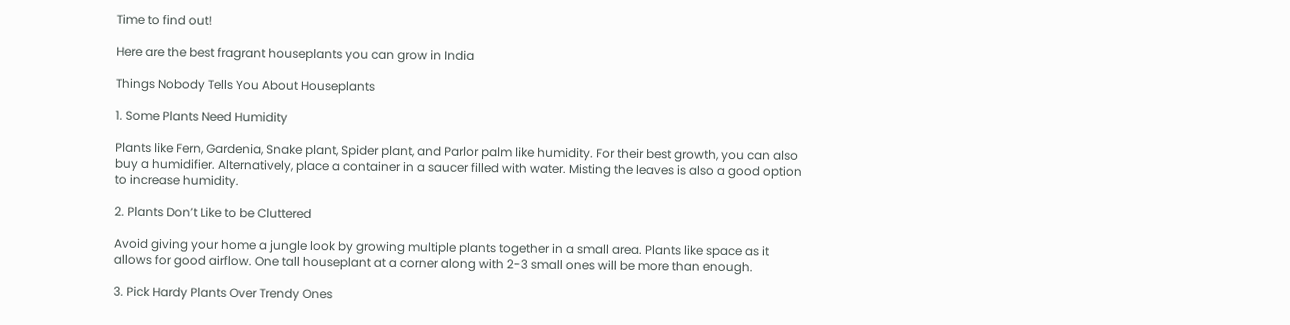Time to find out!

Here are the best fragrant houseplants you can grow in India

Things Nobody Tells You About Houseplants

1. Some Plants Need Humidity

Plants like Fern, Gardenia, Snake plant, Spider plant, and Parlor palm like humidity. For their best growth, you can also buy a humidifier. Alternatively, place a container in a saucer filled with water. Misting the leaves is also a good option to increase humidity.

2. Plants Don’t Like to be Cluttered

Avoid giving your home a jungle look by growing multiple plants together in a small area. Plants like space as it allows for good airflow. One tall houseplant at a corner along with 2-3 small ones will be more than enough.

3. Pick Hardy Plants Over Trendy Ones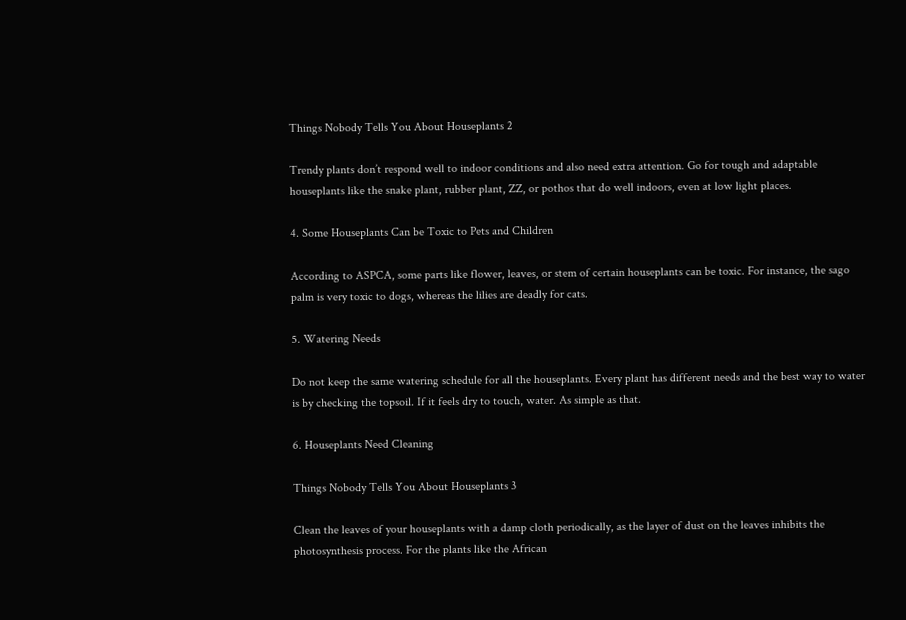Things Nobody Tells You About Houseplants 2

Trendy plants don’t respond well to indoor conditions and also need extra attention. Go for tough and adaptable houseplants like the snake plant, rubber plant, ZZ, or pothos that do well indoors, even at low light places.

4. Some Houseplants Can be Toxic to Pets and Children

According to ASPCA, some parts like flower, leaves, or stem of certain houseplants can be toxic. For instance, the sago palm is very toxic to dogs, whereas the lilies are deadly for cats.

5. Watering Needs

Do not keep the same watering schedule for all the houseplants. Every plant has different needs and the best way to water is by checking the topsoil. If it feels dry to touch, water. As simple as that.

6. Houseplants Need Cleaning

Things Nobody Tells You About Houseplants 3

Clean the leaves of your houseplants with a damp cloth periodically, as the layer of dust on the leaves inhibits the photosynthesis process. For the plants like the African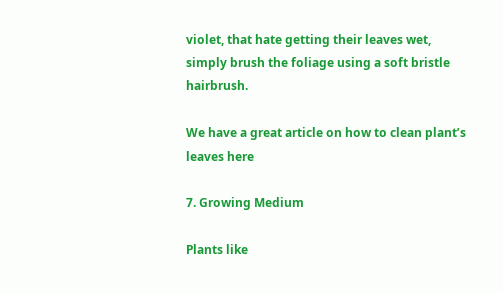violet, that hate getting their leaves wet, simply brush the foliage using a soft bristle hairbrush.

We have a great article on how to clean plant’s leaves here

7. Growing Medium

Plants like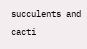succulents and cacti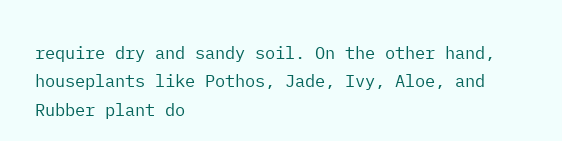require dry and sandy soil. On the other hand, houseplants like Pothos, Jade, Ivy, Aloe, and Rubber plant do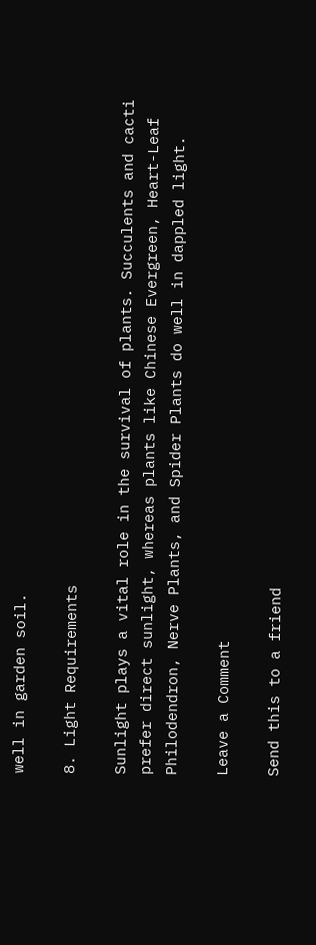well in garden soil.

8. Light Requirements

Sunlight plays a vital role in the survival of plants. Succulents and cacti prefer direct sunlight, whereas plants like Chinese Evergreen, Heart-Leaf Philodendron, Nerve Plants, and Spider Plants do well in dappled light.

Leave a Comment

Send this to a friend